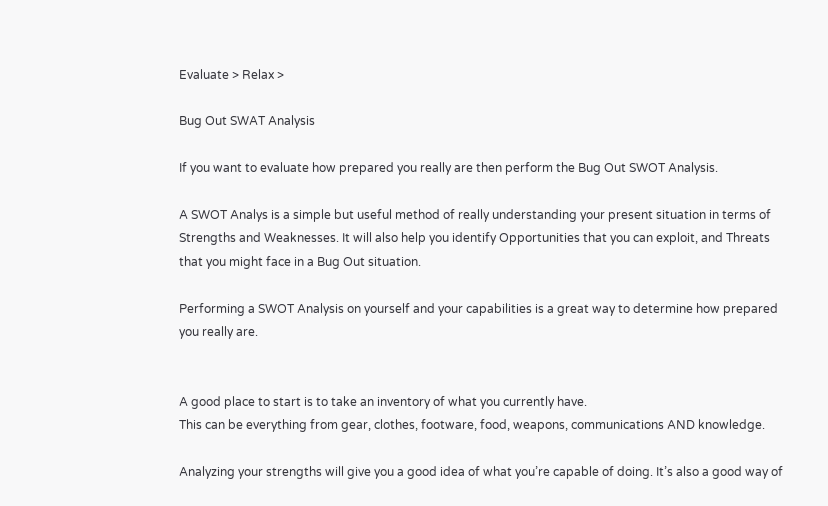Evaluate > Relax >

Bug Out SWAT Analysis

If you want to evaluate how prepared you really are then perform the Bug Out SWOT Analysis.

A SWOT Analys is a simple but useful method of really understanding your present situation in terms of Strengths and Weaknesses. It will also help you identify Opportunities that you can exploit, and Threats that you might face in a Bug Out situation.

Performing a SWOT Analysis on yourself and your capabilities is a great way to determine how prepared you really are.


A good place to start is to take an inventory of what you currently have.
This can be everything from gear, clothes, footware, food, weapons, communications AND knowledge.

Analyzing your strengths will give you a good idea of what you’re capable of doing. It’s also a good way of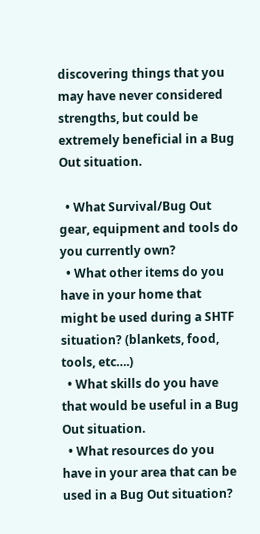discovering things that you may have never considered strengths, but could be extremely beneficial in a Bug Out situation.

  • What Survival/Bug Out gear, equipment and tools do you currently own?
  • What other items do you have in your home that might be used during a SHTF situation? (blankets, food, tools, etc….)
  • What skills do you have that would be useful in a Bug Out situation.
  • What resources do you have in your area that can be used in a Bug Out situation?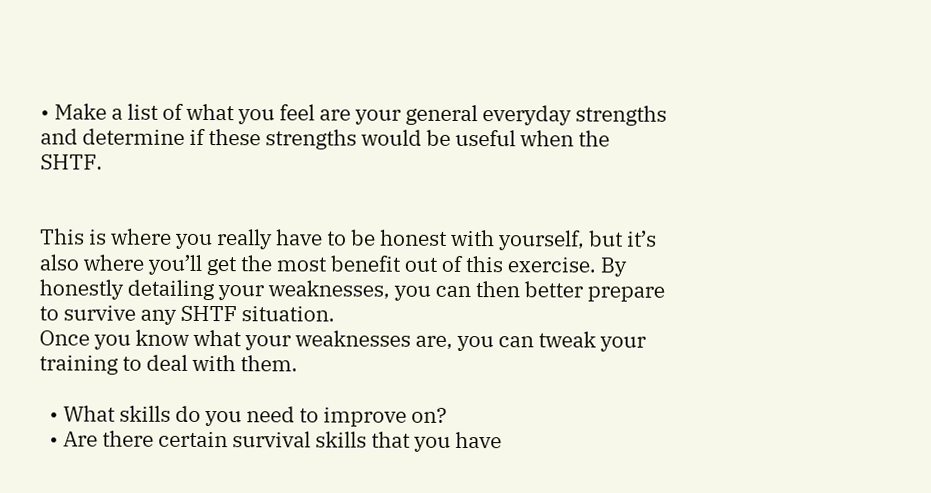• Make a list of what you feel are your general everyday strengths and determine if these strengths would be useful when the SHTF.


This is where you really have to be honest with yourself, but it’s also where you’ll get the most benefit out of this exercise. By honestly detailing your weaknesses, you can then better prepare to survive any SHTF situation.
Once you know what your weaknesses are, you can tweak your training to deal with them.

  • What skills do you need to improve on?
  • Are there certain survival skills that you have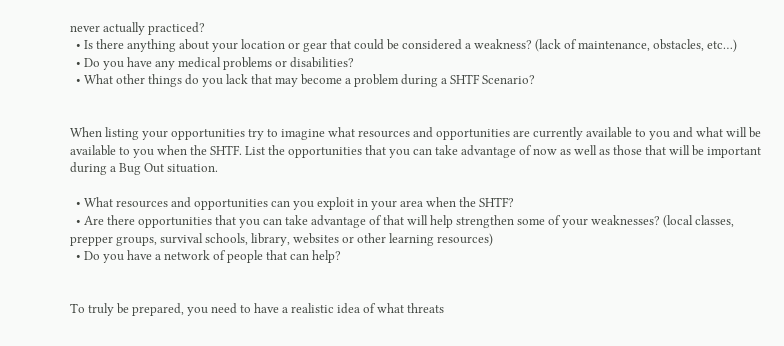never actually practiced?
  • Is there anything about your location or gear that could be considered a weakness? (lack of maintenance, obstacles, etc…)
  • Do you have any medical problems or disabilities?
  • What other things do you lack that may become a problem during a SHTF Scenario?


When listing your opportunities try to imagine what resources and opportunities are currently available to you and what will be available to you when the SHTF. List the opportunities that you can take advantage of now as well as those that will be important during a Bug Out situation.

  • What resources and opportunities can you exploit in your area when the SHTF?
  • Are there opportunities that you can take advantage of that will help strengthen some of your weaknesses? (local classes, prepper groups, survival schools, library, websites or other learning resources)
  • Do you have a network of people that can help?


To truly be prepared, you need to have a realistic idea of what threats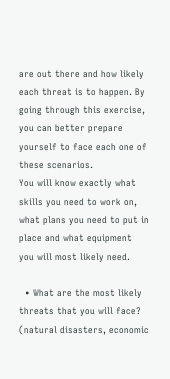are out there and how likely each threat is to happen. By going through this exercise, you can better prepare yourself to face each one of these scenarios.
You will know exactly what skills you need to work on, what plans you need to put in place and what equipment you will most likely need.

  • What are the most likely threats that you will face? (natural disasters, economic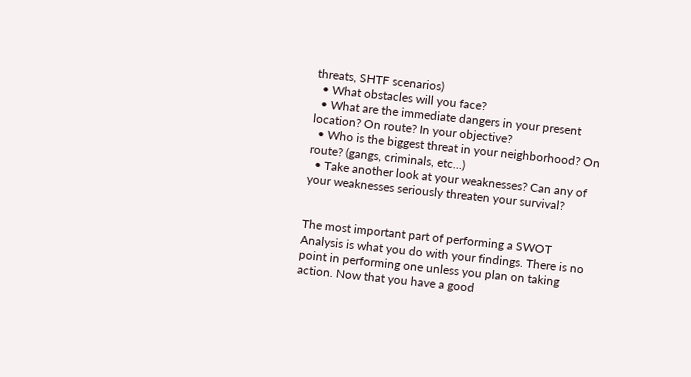threats, SHTF scenarios)
  • What obstacles will you face?
  • What are the immediate dangers in your present location? On route? In your objective?
  • Who is the biggest threat in your neighborhood? On route? (gangs, criminals, etc…)
  • Take another look at your weaknesses? Can any of your weaknesses seriously threaten your survival?


The most important part of performing a SWOT Analysis is what you do with your findings. There is no point in performing one unless you plan on taking action. Now that you have a good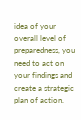idea of your overall level of preparedness, you need to act on your findings and create a strategic plan of action.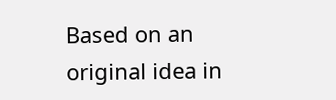Based on an original idea in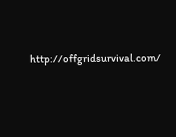http://offgridsurvival.com/